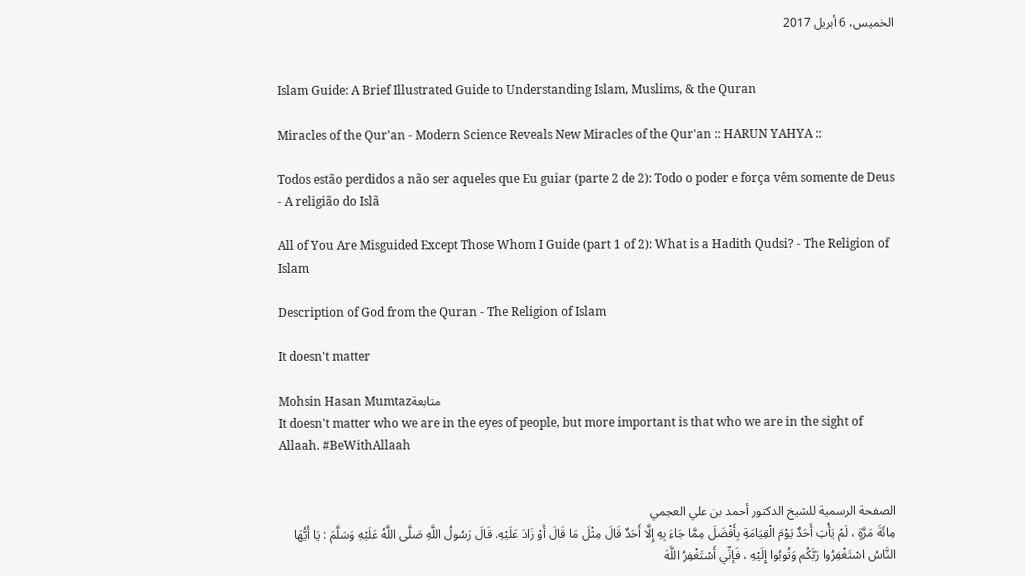الخميس، 6 أبريل 2017


Islam Guide: A Brief Illustrated Guide to Understanding Islam, Muslims, & the Quran

Miracles of the Qur'an - Modern Science Reveals New Miracles of the Qur'an :: HARUN YAHYA ::

Todos estão perdidos a não ser aqueles que Eu guiar (parte 2 de 2): Todo o poder e força vêm somente de Deus - A religião do Islã

All of You Are Misguided Except Those Whom I Guide (part 1 of 2): What is a Hadith Qudsi? - The Religion of Islam

Description of God from the Quran - The Religion of Islam

It doesn't matter

Mohsin Hasan Mumtazمتابعة
It doesn't matter who we are in the eyes of people, but more important is that who we are in the sight of Allaah. #BeWithAllaah


الصفحة الرسمية للشيخ الدكتور أحمد بن علي العجمي
مِائَةَ مَرَّةٍ ، لَمْ يَأْتِ أَحَدٌ يَوْمَ الْقِيَامَةِ بِأَفْضَلَ مِمَّا جَاءَ بِهِ إِلَّا أَحَدٌ قَالَ مِثْلَ مَا قَالَ أَوْ زَادَ عَلَيْهِ. قَالَ رَسُولُ اللَّهِ صَلَّى اللَّهُ عَلَيْهِ وَسَلَّمَ : يَا أَيُّهَا النَّاسُ اسْتَغْفِرُوا رَبَّكُم وَتُوبُوا إِلَيْهِ ، فَإنِّي أَسْتَغْفِرُ اللَّهَ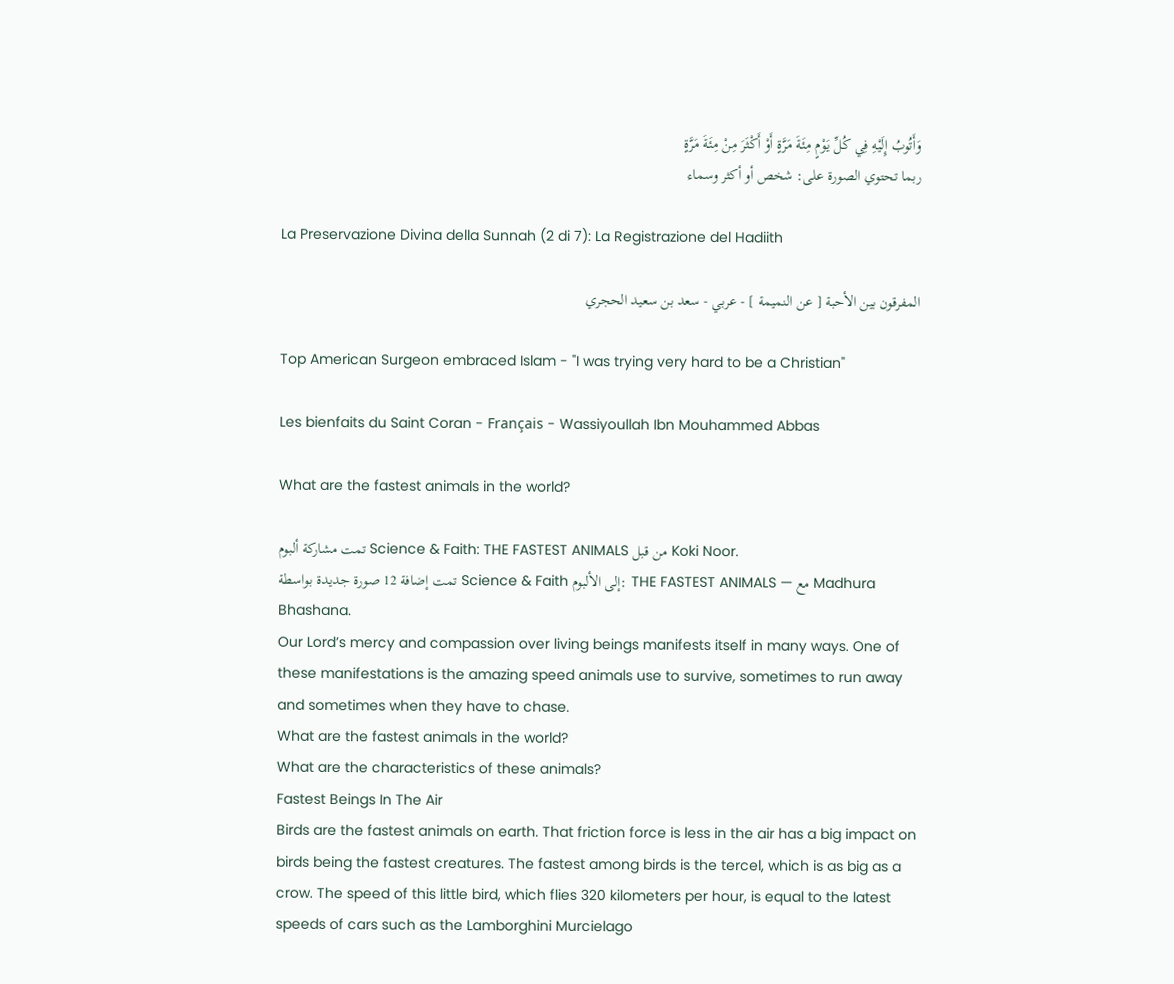وَأَتُوبُ إِلَيْهِ فِي كُلِّ يَوْمٍ مِئَةَ مَرَّةٍ أَوْ أَكْثَرَ مِنْ مِئَةَ مَرَّةٍ
ربما تحتوي الصورة على: شخص أو أكثر وسماء

La Preservazione Divina della Sunnah (2 di 7): La Registrazione del Hadiith

المفرقون بين الأحبة [ عن النميمة ] - عربي - سعد بن سعيد الحجري

Top American Surgeon embraced Islam - "I was trying very hard to be a Christian"

Les bienfaits du Saint Coran - Français - Wassiyoullah Ibn Mouhammed Abbas

What are the fastest animals in the world?

تمت مشاركة ألبوم Science & Faith: THE FASTEST ANIMALS من قبل Koki Noor.
تمت إضافة 12 صورة جديدة بواسطة Science & Faith إلى الألبوم: THE FASTEST ANIMALS — مع Madhura Bhashana.
Our Lord’s mercy and compassion over living beings manifests itself in many ways. One of these manifestations is the amazing speed animals use to survive, sometimes to run away and sometimes when they have to chase.
What are the fastest animals in the world?
What are the characteristics of these animals?
Fastest Beings In The Air
Birds are the fastest animals on earth. That friction force is less in the air has a big impact on birds being the fastest creatures. The fastest among birds is the tercel, which is as big as a crow. The speed of this little bird, which flies 320 kilometers per hour, is equal to the latest speeds of cars such as the Lamborghini Murcielago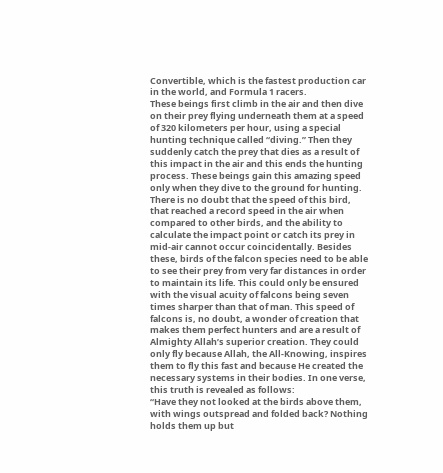Convertible, which is the fastest production car in the world, and Formula 1 racers.
These beings first climb in the air and then dive on their prey flying underneath them at a speed of 320 kilometers per hour, using a special hunting technique called “diving.” Then they suddenly catch the prey that dies as a result of this impact in the air and this ends the hunting process. These beings gain this amazing speed only when they dive to the ground for hunting. There is no doubt that the speed of this bird, that reached a record speed in the air when compared to other birds, and the ability to calculate the impact point or catch its prey in mid-air cannot occur coincidentally. Besides these, birds of the falcon species need to be able to see their prey from very far distances in order to maintain its life. This could only be ensured with the visual acuity of falcons being seven times sharper than that of man. This speed of falcons is, no doubt, a wonder of creation that makes them perfect hunters and are a result of Almighty Allah’s superior creation. They could only fly because Allah, the All-Knowing, inspires them to fly this fast and because He created the necessary systems in their bodies. In one verse, this truth is revealed as follows:
“Have they not looked at the birds above them, with wings outspread and folded back? Nothing holds them up but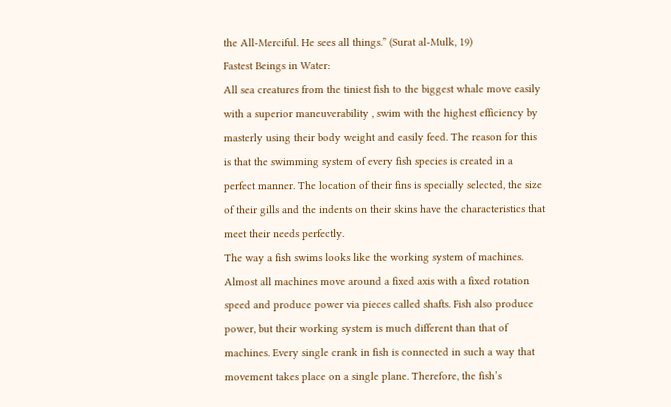the All-Merciful. He sees all things.” (Surat al-Mulk, 19)
Fastest Beings in Water:
All sea creatures from the tiniest fish to the biggest whale move easily with a superior maneuverability , swim with the highest efficiency by masterly using their body weight and easily feed. The reason for this is that the swimming system of every fish species is created in a perfect manner. The location of their fins is specially selected, the size of their gills and the indents on their skins have the characteristics that meet their needs perfectly.
The way a fish swims looks like the working system of machines. Almost all machines move around a fixed axis with a fixed rotation speed and produce power via pieces called shafts. Fish also produce power, but their working system is much different than that of machines. Every single crank in fish is connected in such a way that movement takes place on a single plane. Therefore, the fish’s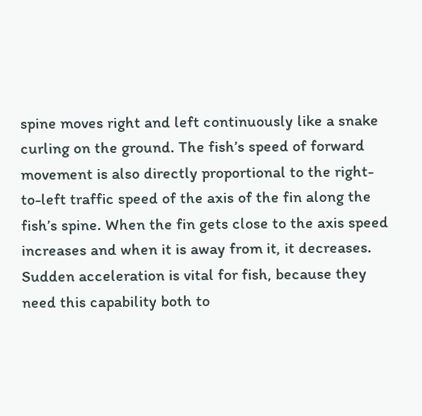spine moves right and left continuously like a snake curling on the ground. The fish’s speed of forward movement is also directly proportional to the right-to-left traffic speed of the axis of the fin along the fish’s spine. When the fin gets close to the axis speed increases and when it is away from it, it decreases.
Sudden acceleration is vital for fish, because they need this capability both to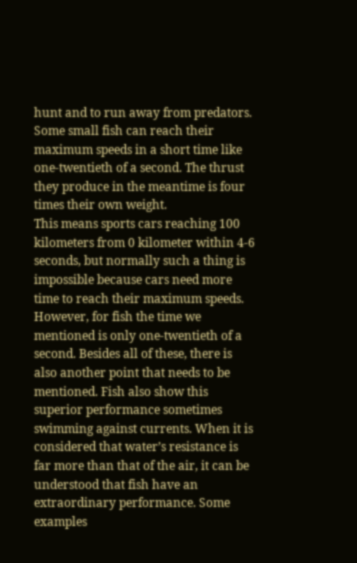hunt and to run away from predators. Some small fish can reach their maximum speeds in a short time like one-twentieth of a second. The thrust they produce in the meantime is four times their own weight.
This means sports cars reaching 100 kilometers from 0 kilometer within 4-6 seconds, but normally such a thing is impossible because cars need more time to reach their maximum speeds. However, for fish the time we mentioned is only one-twentieth of a second. Besides all of these, there is also another point that needs to be mentioned. Fish also show this superior performance sometimes swimming against currents. When it is considered that water’s resistance is far more than that of the air, it can be understood that fish have an extraordinary performance. Some examples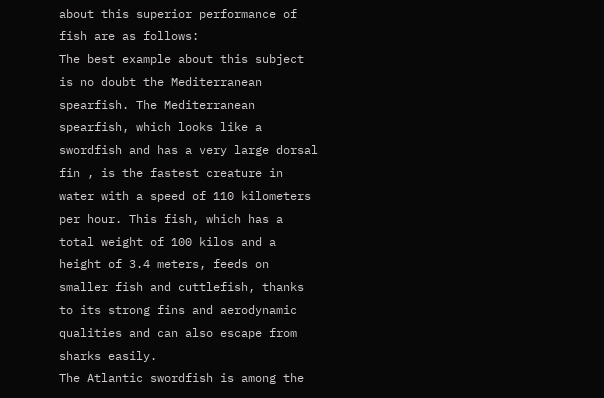about this superior performance of fish are as follows:
The best example about this subject is no doubt the Mediterranean spearfish. The Mediterranean spearfish, which looks like a swordfish and has a very large dorsal fin , is the fastest creature in water with a speed of 110 kilometers per hour. This fish, which has a total weight of 100 kilos and a height of 3.4 meters, feeds on smaller fish and cuttlefish, thanks to its strong fins and aerodynamic qualities and can also escape from sharks easily.
The Atlantic swordfish is among the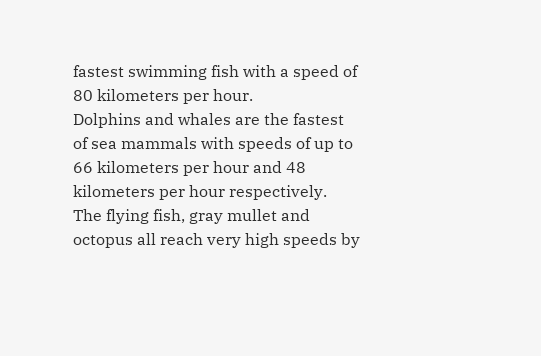fastest swimming fish with a speed of 80 kilometers per hour.
Dolphins and whales are the fastest of sea mammals with speeds of up to 66 kilometers per hour and 48 kilometers per hour respectively.
The flying fish, gray mullet and octopus all reach very high speeds by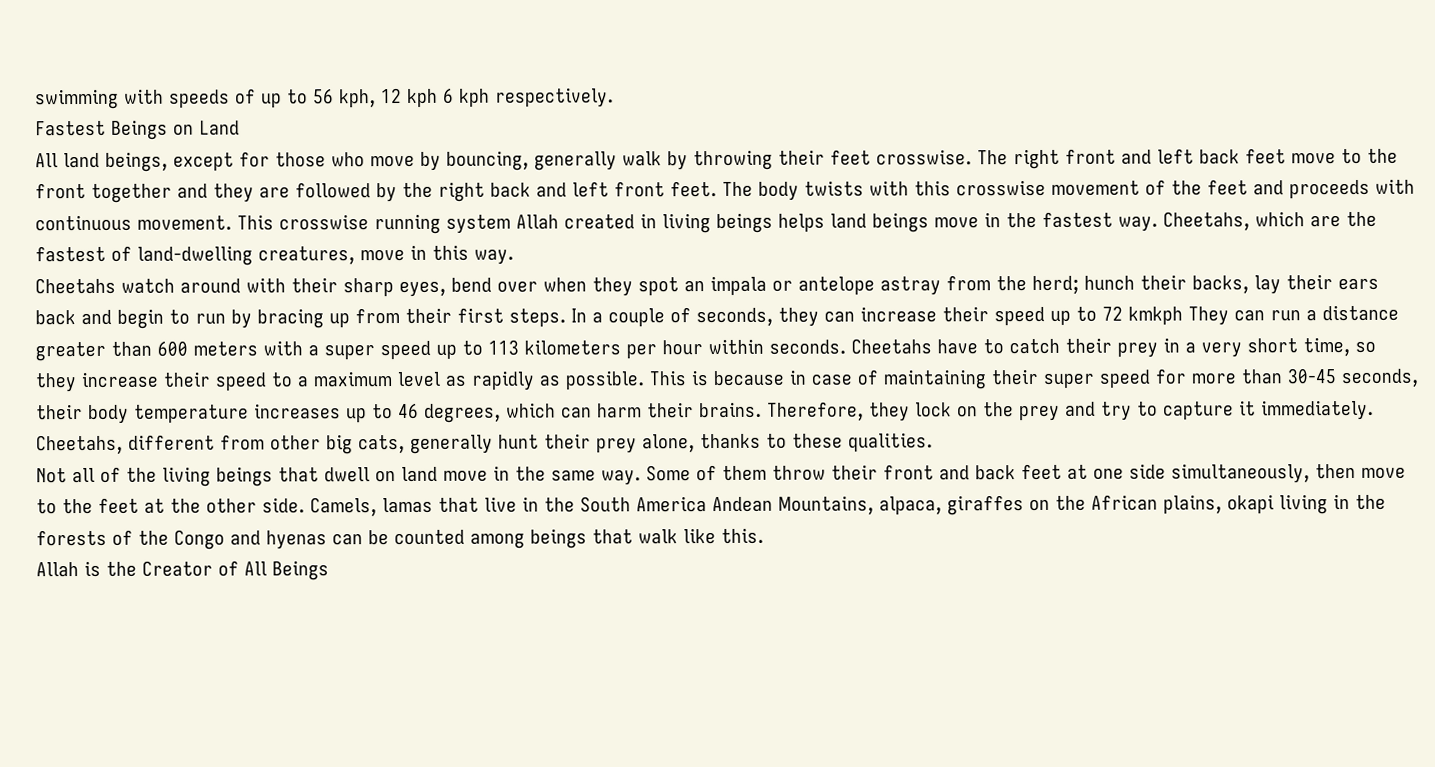swimming with speeds of up to 56 kph, 12 kph 6 kph respectively.
Fastest Beings on Land
All land beings, except for those who move by bouncing, generally walk by throwing their feet crosswise. The right front and left back feet move to the front together and they are followed by the right back and left front feet. The body twists with this crosswise movement of the feet and proceeds with continuous movement. This crosswise running system Allah created in living beings helps land beings move in the fastest way. Cheetahs, which are the fastest of land-dwelling creatures, move in this way.
Cheetahs watch around with their sharp eyes, bend over when they spot an impala or antelope astray from the herd; hunch their backs, lay their ears back and begin to run by bracing up from their first steps. In a couple of seconds, they can increase their speed up to 72 kmkph They can run a distance greater than 600 meters with a super speed up to 113 kilometers per hour within seconds. Cheetahs have to catch their prey in a very short time, so they increase their speed to a maximum level as rapidly as possible. This is because in case of maintaining their super speed for more than 30-45 seconds, their body temperature increases up to 46 degrees, which can harm their brains. Therefore, they lock on the prey and try to capture it immediately. Cheetahs, different from other big cats, generally hunt their prey alone, thanks to these qualities.
Not all of the living beings that dwell on land move in the same way. Some of them throw their front and back feet at one side simultaneously, then move to the feet at the other side. Camels, lamas that live in the South America Andean Mountains, alpaca, giraffes on the African plains, okapi living in the forests of the Congo and hyenas can be counted among beings that walk like this.
Allah is the Creator of All Beings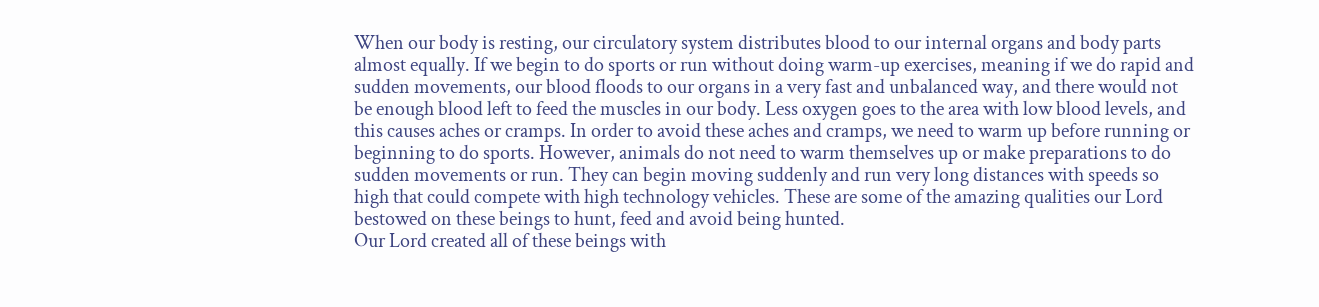When our body is resting, our circulatory system distributes blood to our internal organs and body parts almost equally. If we begin to do sports or run without doing warm-up exercises, meaning if we do rapid and sudden movements, our blood floods to our organs in a very fast and unbalanced way, and there would not be enough blood left to feed the muscles in our body. Less oxygen goes to the area with low blood levels, and this causes aches or cramps. In order to avoid these aches and cramps, we need to warm up before running or beginning to do sports. However, animals do not need to warm themselves up or make preparations to do sudden movements or run. They can begin moving suddenly and run very long distances with speeds so high that could compete with high technology vehicles. These are some of the amazing qualities our Lord bestowed on these beings to hunt, feed and avoid being hunted.
Our Lord created all of these beings with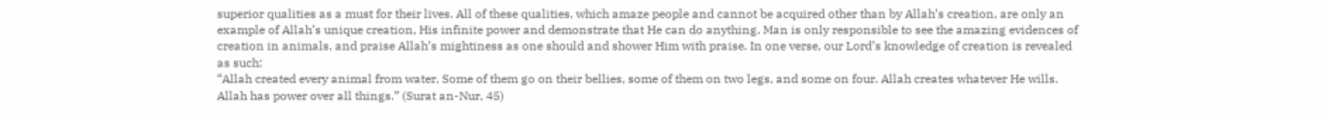superior qualities as a must for their lives. All of these qualities, which amaze people and cannot be acquired other than by Allah’s creation, are only an example of Allah’s unique creation, His infinite power and demonstrate that He can do anything. Man is only responsible to see the amazing evidences of creation in animals, and praise Allah’s mightiness as one should and shower Him with praise. In one verse, our Lord’s knowledge of creation is revealed as such:
“Allah created every animal from water. Some of them go on their bellies, some of them on two legs, and some on four. Allah creates whatever He wills. Allah has power over all things.” (Surat an-Nur, 45)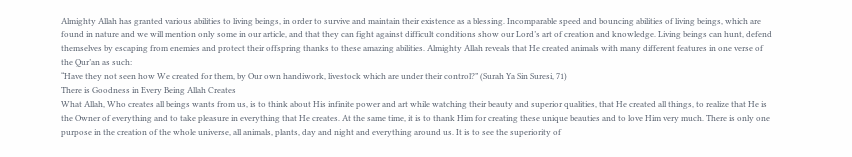Almighty Allah has granted various abilities to living beings, in order to survive and maintain their existence as a blessing. Incomparable speed and bouncing abilities of living beings, which are found in nature and we will mention only some in our article, and that they can fight against difficult conditions show our Lord’s art of creation and knowledge. Living beings can hunt, defend themselves by escaping from enemies and protect their offspring thanks to these amazing abilities. Almighty Allah reveals that He created animals with many different features in one verse of the Qur’an as such:
“Have they not seen how We created for them, by Our own handiwork, livestock which are under their control?” (Surah Ya Sin Suresi, 71)
There is Goodness in Every Being Allah Creates
What Allah, Who creates all beings wants from us, is to think about His infinite power and art while watching their beauty and superior qualities, that He created all things, to realize that He is the Owner of everything and to take pleasure in everything that He creates. At the same time, it is to thank Him for creating these unique beauties and to love Him very much. There is only one purpose in the creation of the whole universe, all animals, plants, day and night and everything around us. It is to see the superiority of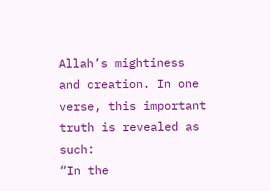Allah’s mightiness and creation. In one verse, this important truth is revealed as such:
“In the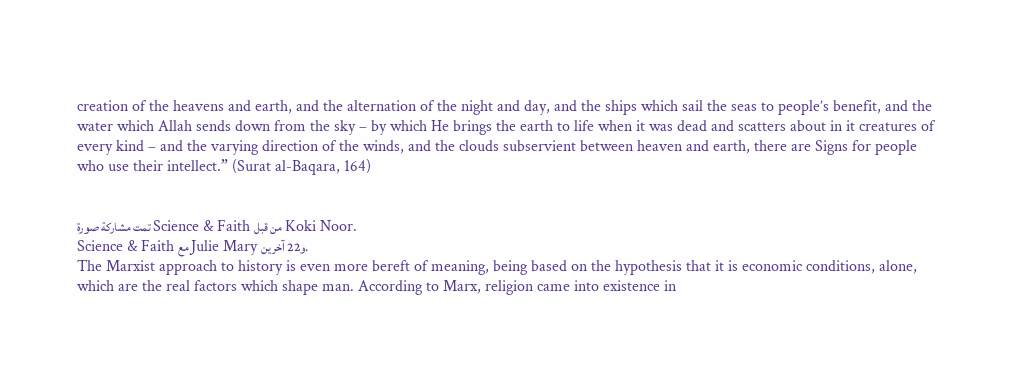creation of the heavens and earth, and the alternation of the night and day, and the ships which sail the seas to people’s benefit, and the water which Allah sends down from the sky – by which He brings the earth to life when it was dead and scatters about in it creatures of every kind – and the varying direction of the winds, and the clouds subservient between heaven and earth, there are Signs for people who use their intellect.” (Surat al-Baqara, 164)


تمت مشاركة صورة Science & Faith من قبل Koki Noor.
Science & Faith مع Julie Mary و22 آخرين.
The Marxist approach to history is even more bereft of meaning, being based on the hypothesis that it is economic conditions, alone, which are the real factors which shape man. According to Marx, religion came into existence in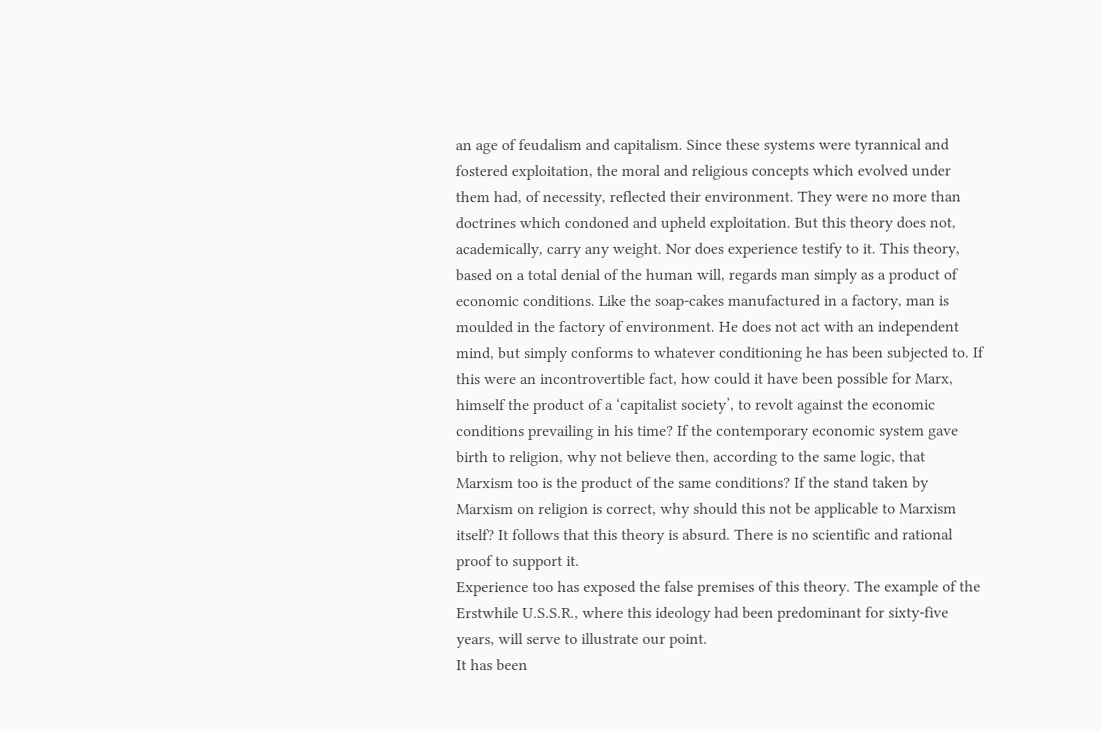an age of feudalism and capitalism. Since these systems were tyrannical and fostered exploitation, the moral and religious concepts which evolved under them had, of necessity, reflected their environment. They were no more than doctrines which condoned and upheld exploitation. But this theory does not, academically, carry any weight. Nor does experience testify to it. This theory, based on a total denial of the human will, regards man simply as a product of economic conditions. Like the soap-cakes manufactured in a factory, man is moulded in the factory of environment. He does not act with an independent mind, but simply conforms to whatever conditioning he has been subjected to. If this were an incontrovertible fact, how could it have been possible for Marx, himself the product of a ‘capitalist society’, to revolt against the economic conditions prevailing in his time? If the contemporary economic system gave birth to religion, why not believe then, according to the same logic, that Marxism too is the product of the same conditions? If the stand taken by Marxism on religion is correct, why should this not be applicable to Marxism itself? It follows that this theory is absurd. There is no scientific and rational proof to support it.
Experience too has exposed the false premises of this theory. The example of the Erstwhile U.S.S.R., where this ideology had been predominant for sixty-five years, will serve to illustrate our point.
It has been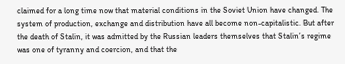claimed for a long time now that material conditions in the Soviet Union have changed. The system of production, exchange and distribution have all become non-capitalistic. But after the death of Stalin, it was admitted by the Russian leaders themselves that Stalin’s regime was one of tyranny and coercion, and that the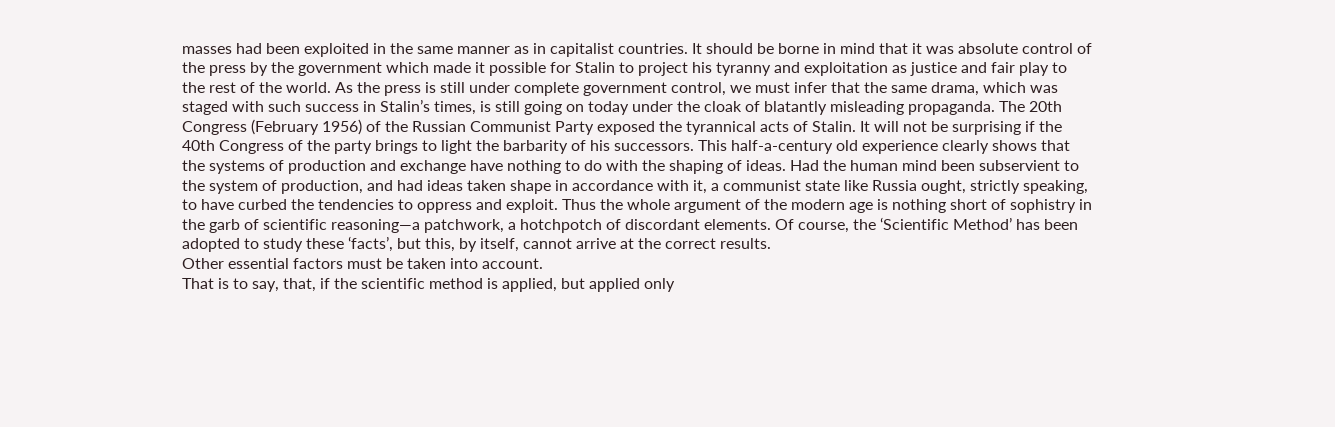masses had been exploited in the same manner as in capitalist countries. It should be borne in mind that it was absolute control of the press by the government which made it possible for Stalin to project his tyranny and exploitation as justice and fair play to the rest of the world. As the press is still under complete government control, we must infer that the same drama, which was staged with such success in Stalin’s times, is still going on today under the cloak of blatantly misleading propaganda. The 20th Congress (February 1956) of the Russian Communist Party exposed the tyrannical acts of Stalin. It will not be surprising if the 40th Congress of the party brings to light the barbarity of his successors. This half-a-century old experience clearly shows that the systems of production and exchange have nothing to do with the shaping of ideas. Had the human mind been subservient to the system of production, and had ideas taken shape in accordance with it, a communist state like Russia ought, strictly speaking, to have curbed the tendencies to oppress and exploit. Thus the whole argument of the modern age is nothing short of sophistry in the garb of scientific reasoning—a patchwork, a hotchpotch of discordant elements. Of course, the ‘Scientific Method’ has been adopted to study these ‘facts’, but this, by itself, cannot arrive at the correct results.
Other essential factors must be taken into account.
That is to say, that, if the scientific method is applied, but applied only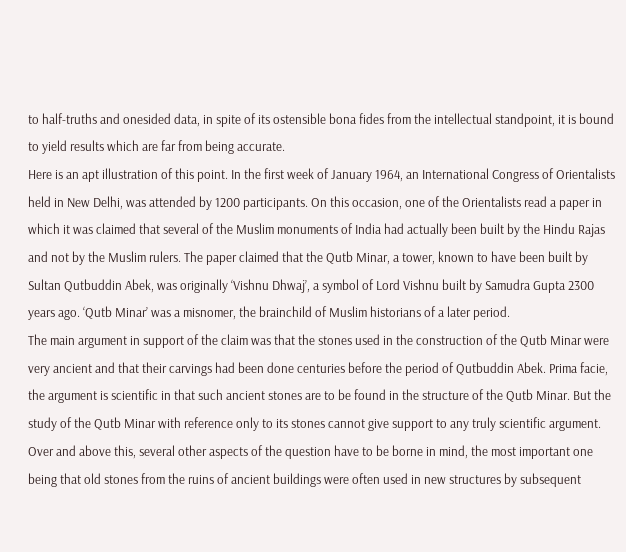to half-truths and onesided data, in spite of its ostensible bona fides from the intellectual standpoint, it is bound to yield results which are far from being accurate.
Here is an apt illustration of this point. In the first week of January 1964, an International Congress of Orientalists held in New Delhi, was attended by 1200 participants. On this occasion, one of the Orientalists read a paper in which it was claimed that several of the Muslim monuments of India had actually been built by the Hindu Rajas and not by the Muslim rulers. The paper claimed that the Qutb Minar, a tower, known to have been built by Sultan Qutbuddin Abek, was originally ‘Vishnu Dhwaj’, a symbol of Lord Vishnu built by Samudra Gupta 2300 years ago. ‘Qutb Minar’ was a misnomer, the brainchild of Muslim historians of a later period.
The main argument in support of the claim was that the stones used in the construction of the Qutb Minar were very ancient and that their carvings had been done centuries before the period of Qutbuddin Abek. Prima facie, the argument is scientific in that such ancient stones are to be found in the structure of the Qutb Minar. But the study of the Qutb Minar with reference only to its stones cannot give support to any truly scientific argument. Over and above this, several other aspects of the question have to be borne in mind, the most important one being that old stones from the ruins of ancient buildings were often used in new structures by subsequent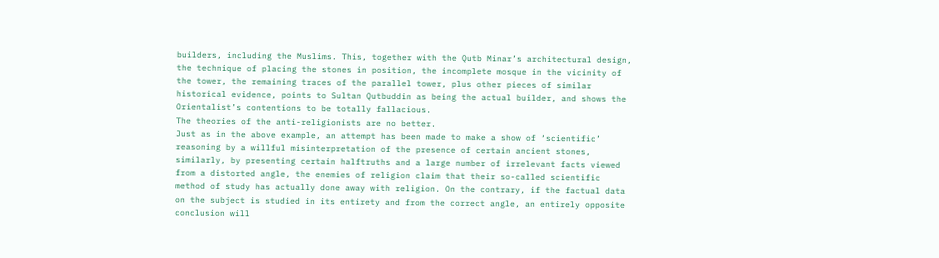builders, including the Muslims. This, together with the Qutb Minar’s architectural design, the technique of placing the stones in position, the incomplete mosque in the vicinity of the tower, the remaining traces of the parallel tower, plus other pieces of similar historical evidence, points to Sultan Qutbuddin as being the actual builder, and shows the Orientalist’s contentions to be totally fallacious.
The theories of the anti-religionists are no better.
Just as in the above example, an attempt has been made to make a show of ‘scientific’ reasoning by a willful misinterpretation of the presence of certain ancient stones, similarly, by presenting certain halftruths and a large number of irrelevant facts viewed from a distorted angle, the enemies of religion claim that their so-called scientific method of study has actually done away with religion. On the contrary, if the factual data on the subject is studied in its entirety and from the correct angle, an entirely opposite conclusion will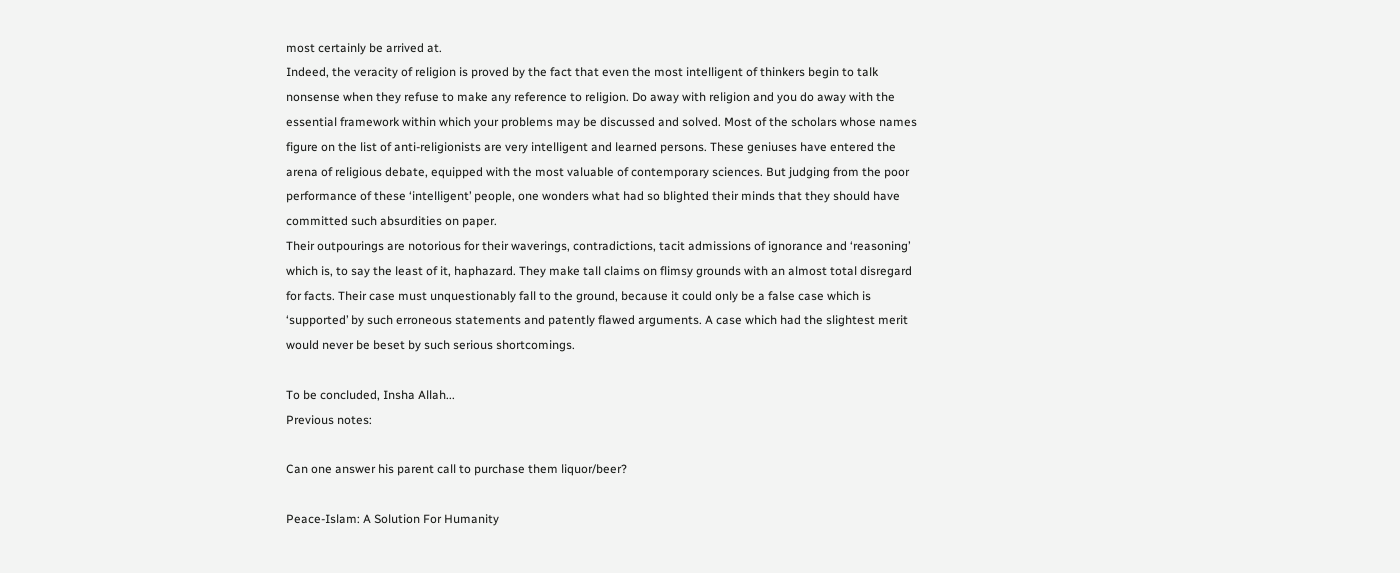most certainly be arrived at.
Indeed, the veracity of religion is proved by the fact that even the most intelligent of thinkers begin to talk nonsense when they refuse to make any reference to religion. Do away with religion and you do away with the essential framework within which your problems may be discussed and solved. Most of the scholars whose names figure on the list of anti-religionists are very intelligent and learned persons. These geniuses have entered the arena of religious debate, equipped with the most valuable of contemporary sciences. But judging from the poor performance of these ‘intelligent’ people, one wonders what had so blighted their minds that they should have committed such absurdities on paper.
Their outpourings are notorious for their waverings, contradictions, tacit admissions of ignorance and ‘reasoning’ which is, to say the least of it, haphazard. They make tall claims on flimsy grounds with an almost total disregard for facts. Their case must unquestionably fall to the ground, because it could only be a false case which is ‘supported’ by such erroneous statements and patently flawed arguments. A case which had the slightest merit would never be beset by such serious shortcomings.

To be concluded, Insha Allah...
Previous notes:

Can one answer his parent call to purchase them liquor/beer?

Peace-Islam: A Solution For Humanity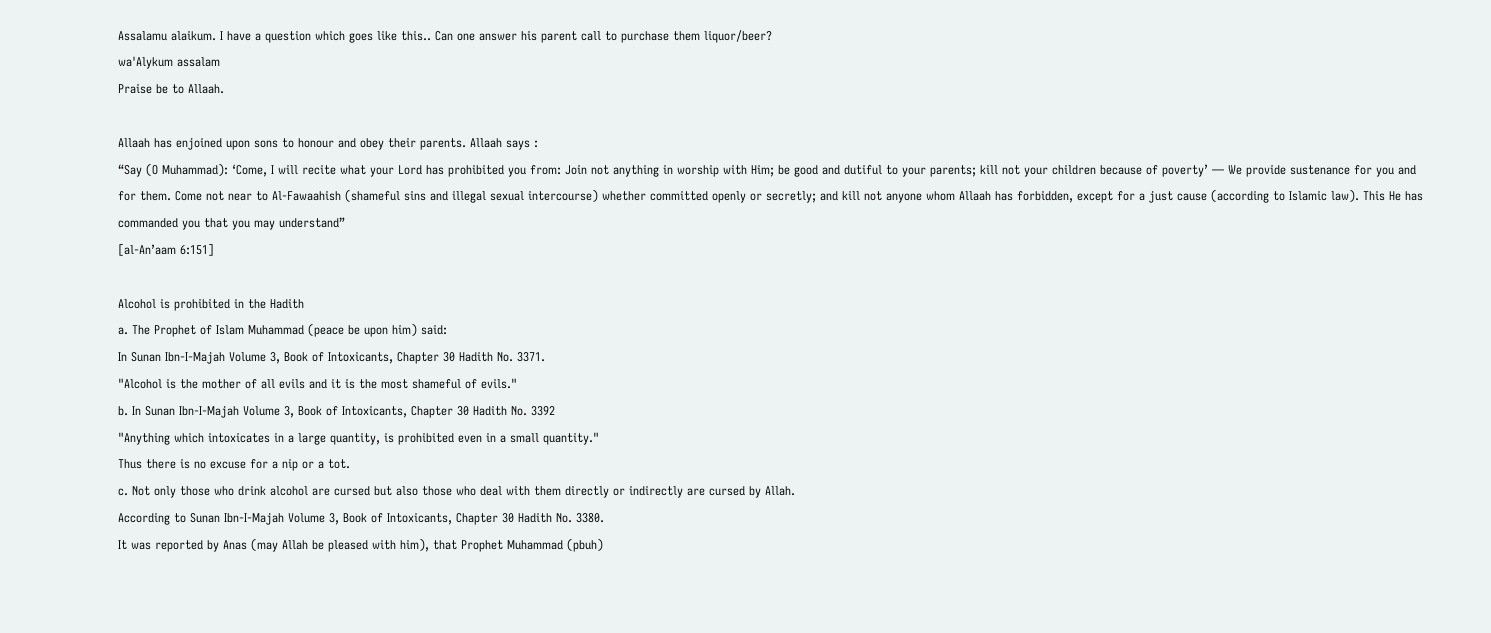Assalamu alaikum. I have a question which goes like this.. Can one answer his parent call to purchase them liquor/beer?
wa'Alykum assalam
Praise be to Allaah.

Allaah has enjoined upon sons to honour and obey their parents. Allaah says :
“Say (O Muhammad): ‘Come, I will recite what your Lord has prohibited you from: Join not anything in worship with Him; be good and dutiful to your parents; kill not your children because of poverty’ — We provide sustenance for you and for them. Come not near to Al-Fawaahish (shameful sins and illegal sexual intercourse) whether committed openly or secretly; and kill not anyone whom Allaah has forbidden, except for a just cause (according to Islamic law). This He has commanded you that you may understand”
[al-An’aam 6:151]

Alcohol is prohibited in the Hadith
a. The Prophet of Islam Muhammad (peace be upon him) said:
In Sunan Ibn-I-Majah Volume 3, Book of Intoxicants, Chapter 30 Hadith No. 3371.
"Alcohol is the mother of all evils and it is the most shameful of evils."
b. In Sunan Ibn-I-Majah Volume 3, Book of Intoxicants, Chapter 30 Hadith No. 3392
"Anything which intoxicates in a large quantity, is prohibited even in a small quantity."
Thus there is no excuse for a nip or a tot.
c. Not only those who drink alcohol are cursed but also those who deal with them directly or indirectly are cursed by Allah.
According to Sunan Ibn-I-Majah Volume 3, Book of Intoxicants, Chapter 30 Hadith No. 3380.
It was reported by Anas (may Allah be pleased with him), that Prophet Muhammad (pbuh)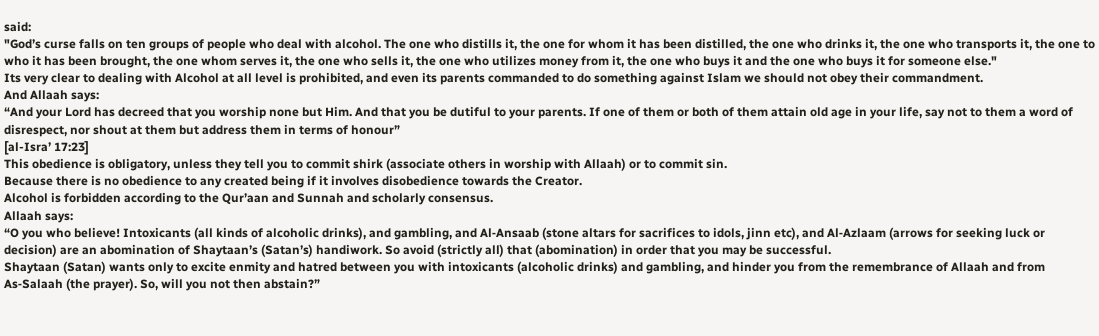said:
"God’s curse falls on ten groups of people who deal with alcohol. The one who distills it, the one for whom it has been distilled, the one who drinks it, the one who transports it, the one to who it has been brought, the one whom serves it, the one who sells it, the one who utilizes money from it, the one who buys it and the one who buys it for someone else."
Its very clear to dealing with Alcohol at all level is prohibited, and even its parents commanded to do something against Islam we should not obey their commandment.
And Allaah says:
“And your Lord has decreed that you worship none but Him. And that you be dutiful to your parents. If one of them or both of them attain old age in your life, say not to them a word of disrespect, nor shout at them but address them in terms of honour”
[al-Isra’ 17:23]
This obedience is obligatory, unless they tell you to commit shirk (associate others in worship with Allaah) or to commit sin.
Because there is no obedience to any created being if it involves disobedience towards the Creator.
Alcohol is forbidden according to the Qur’aan and Sunnah and scholarly consensus.
Allaah says:
“O you who believe! Intoxicants (all kinds of alcoholic drinks), and gambling, and Al‑Ansaab (stone altars for sacrifices to idols, jinn etc), and Al‑Azlaam (arrows for seeking luck or decision) are an abomination of Shaytaan’s (Satan’s) handiwork. So avoid (strictly all) that (abomination) in order that you may be successful.
Shaytaan (Satan) wants only to excite enmity and hatred between you with intoxicants (alcoholic drinks) and gambling, and hinder you from the remembrance of Allaah and from As‑Salaah (the prayer). So, will you not then abstain?”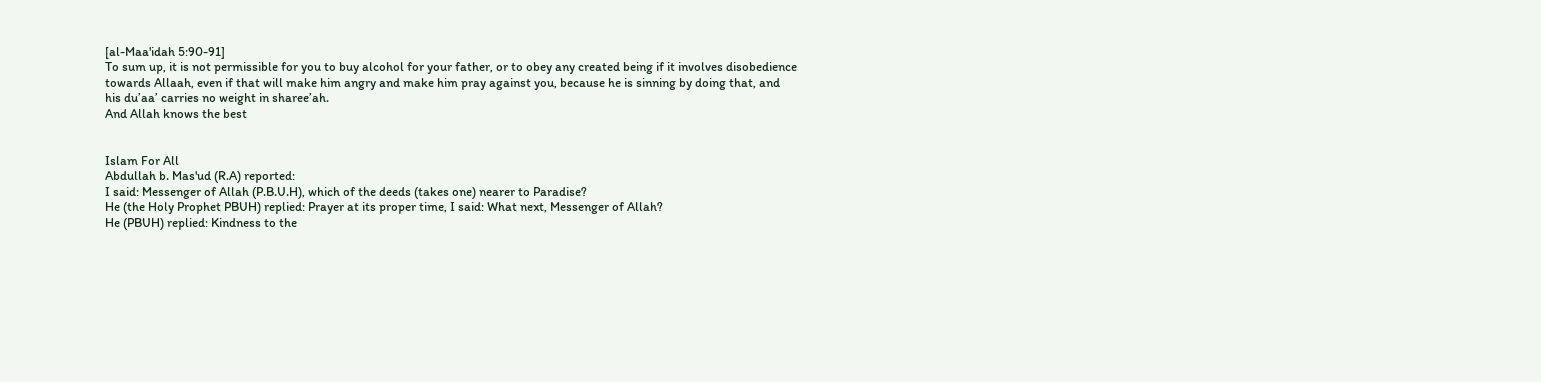[al-Maa'idah 5:90-91]
To sum up, it is not permissible for you to buy alcohol for your father, or to obey any created being if it involves disobedience towards Allaah, even if that will make him angry and make him pray against you, because he is sinning by doing that, and his du’aa’ carries no weight in sharee’ah.
And Allah knows the best


Islam For All
Abdullah b. Mas'ud (R.A) reported:
I said: Messenger of Allah (P.B.U.H), which of the deeds (takes one) nearer to Paradise?
He (the Holy Prophet PBUH) replied: Prayer at its proper time, I said: What next, Messenger of Allah?
He (PBUH) replied: Kindness to the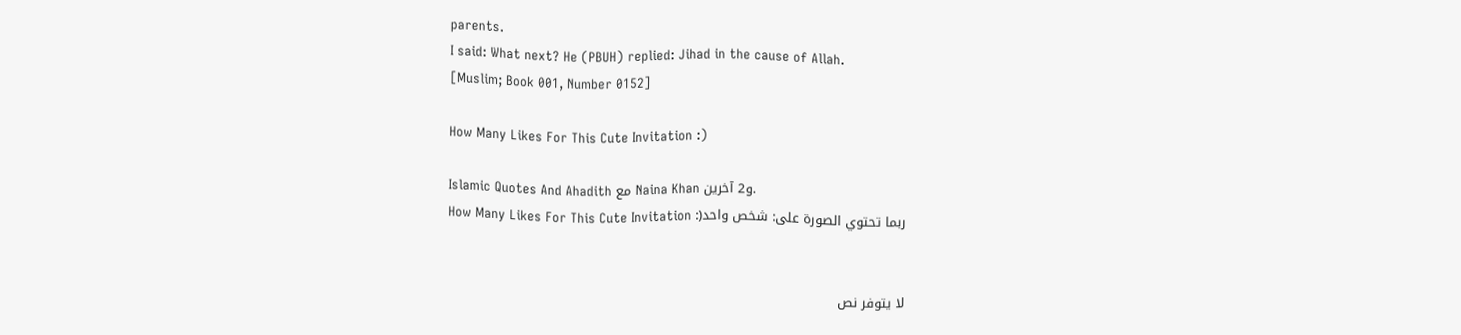parents.
I said: What next? He (PBUH) replied: Jihad in the cause of Allah.
[Muslim; Book 001, Number 0152]

How Many Likes For This Cute Invitation :)

Islamic Quotes And Ahadith مع Naina Khan و2 آخرين.
How Many Likes For This Cute Invitation :)ربما تحتوي الصورة على: شخص واحد


لا يتوفر نص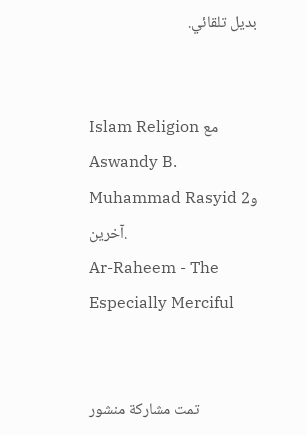بديل تلقائي.


Islam Religion مع Aswandy B. Muhammad Rasyid و2 آخرين.
Ar-Raheem - The Especially Merciful


تمت مشاركة منشور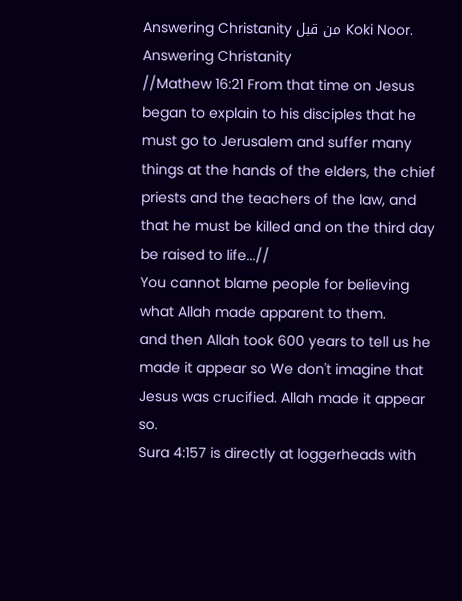Answering Christanity من قبل Koki Noor.
Answering Christanity
//Mathew 16:21 From that time on Jesus began to explain to his disciples that he must go to Jerusalem and suffer many things at the hands of the elders, the chief priests and the teachers of the law, and that he must be killed and on the third day be raised to life...//
You cannot blame people for believing what Allah made apparent to them.
and then Allah took 600 years to tell us he made it appear so We don't imagine that Jesus was crucified. Allah made it appear so.
Sura 4:157 is directly at loggerheads with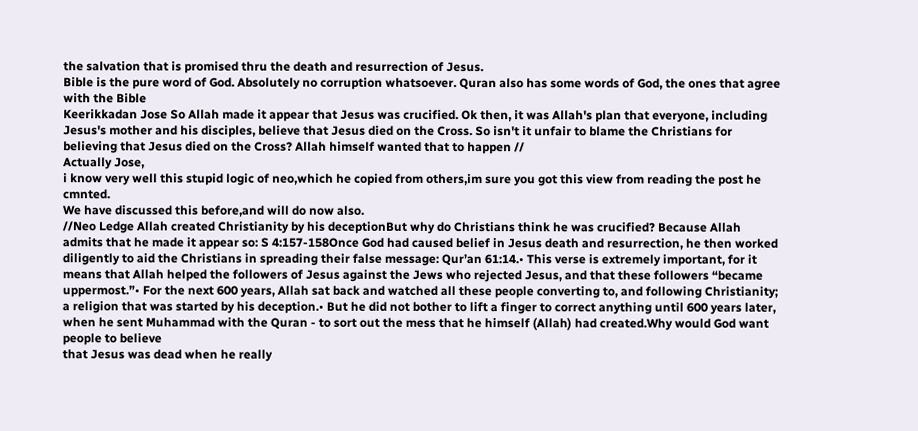the salvation that is promised thru the death and resurrection of Jesus.
Bible is the pure word of God. Absolutely no corruption whatsoever. Quran also has some words of God, the ones that agree with the Bible
Keerikkadan Jose So Allah made it appear that Jesus was crucified. Ok then, it was Allah's plan that everyone, including
Jesus's mother and his disciples, believe that Jesus died on the Cross. So isn't it unfair to blame the Christians for
believing that Jesus died on the Cross? Allah himself wanted that to happen //
Actually Jose,
i know very well this stupid logic of neo,which he copied from others,im sure you got this view from reading the post he cmnted.
We have discussed this before,and will do now also.
//Neo Ledge Allah created Christianity by his deceptionBut why do Christians think he was crucified? Because Allah admits that he made it appear so: S 4:157-158Once God had caused belief in Jesus death and resurrection, he then worked diligently to aid the Christians in spreading their false message: Qur’an 61:14.• This verse is extremely important, for it means that Allah helped the followers of Jesus against the Jews who rejected Jesus, and that these followers “became uppermost.”• For the next 600 years, Allah sat back and watched all these people converting to, and following Christianity; a religion that was started by his deception.• But he did not bother to lift a finger to correct anything until 600 years later, when he sent Muhammad with the Quran - to sort out the mess that he himself (Allah) had created.Why would God want people to believe
that Jesus was dead when he really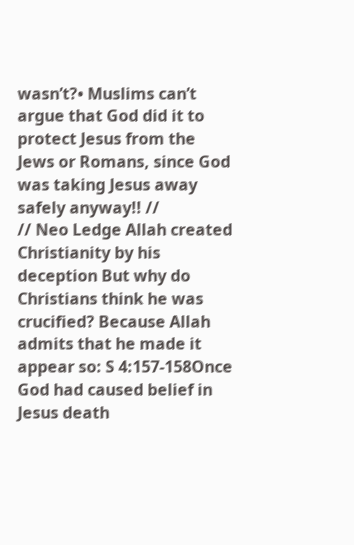wasn’t?• Muslims can’t argue that God did it to protect Jesus from the Jews or Romans, since God was taking Jesus away safely anyway!! //
// Neo Ledge Allah created Christianity by his deception But why do Christians think he was crucified? Because Allah admits that he made it appear so: S 4:157-158Once God had caused belief in Jesus death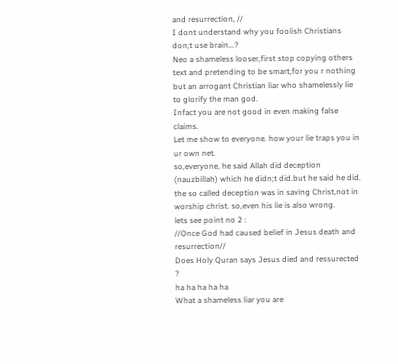and resurrection, //
I dont understand why you foolish Christians don;t use brain...?
Neo a shameless looser,first stop copying others text and pretending to be smart,for you r nothing but an arrogant Christian liar who shamelessly lie to glorify the man god.
Infact you are not good in even making false claims.
Let me show to everyone. how your lie traps you in ur own net.
so,everyone, he said Allah did deception (nauzbillah) which he didn;t did.but he said he did.
the so called deception was in saving Christ,not in worship christ. so,even his lie is also wrong.
lets see point no 2 :
//Once God had caused belief in Jesus death and resurrection//
Does Holy Quran says Jesus died and ressurected ?
ha ha ha ha ha
What a shameless liar you are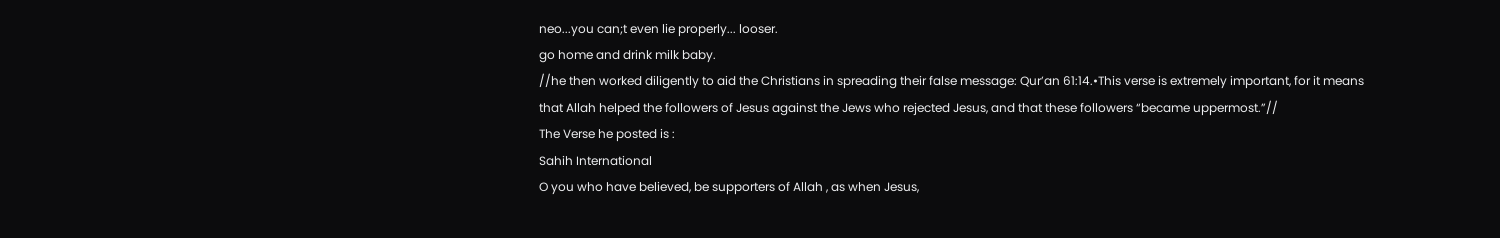neo...you can;t even lie properly... looser.
go home and drink milk baby.
//he then worked diligently to aid the Christians in spreading their false message: Qur’an 61:14.•This verse is extremely important, for it means that Allah helped the followers of Jesus against the Jews who rejected Jesus, and that these followers “became uppermost.”//
The Verse he posted is :
Sahih International
O you who have believed, be supporters of Allah , as when Jesus,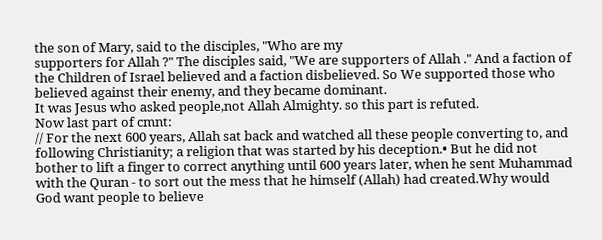the son of Mary, said to the disciples, "Who are my
supporters for Allah ?" The disciples said, "We are supporters of Allah ." And a faction of the Children of Israel believed and a faction disbelieved. So We supported those who believed against their enemy, and they became dominant.
It was Jesus who asked people,not Allah Almighty. so this part is refuted.
Now last part of cmnt:
// For the next 600 years, Allah sat back and watched all these people converting to, and following Christianity; a religion that was started by his deception.• But he did not bother to lift a finger to correct anything until 600 years later, when he sent Muhammad with the Quran - to sort out the mess that he himself (Allah) had created.Why would God want people to believe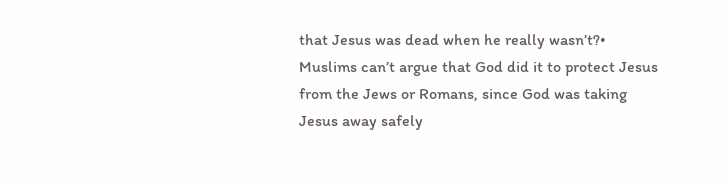that Jesus was dead when he really wasn’t?• Muslims can’t argue that God did it to protect Jesus from the Jews or Romans, since God was taking Jesus away safely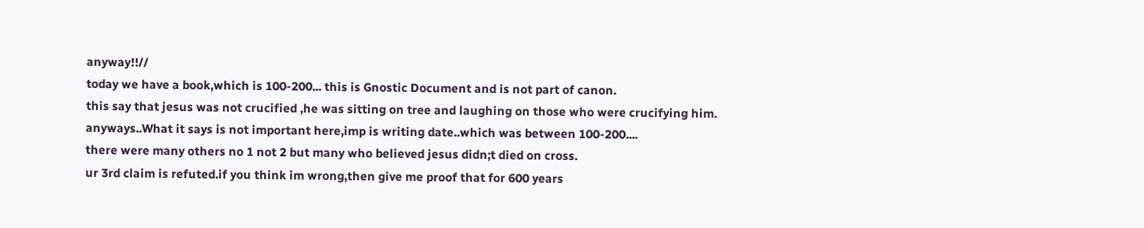anyway!!//
today we have a book,which is 100-200... this is Gnostic Document and is not part of canon.
this say that jesus was not crucified ,he was sitting on tree and laughing on those who were crucifying him.
anyways..What it says is not important here,imp is writing date..which was between 100-200....
there were many others no 1 not 2 but many who believed jesus didn;t died on cross.
ur 3rd claim is refuted.if you think im wrong,then give me proof that for 600 years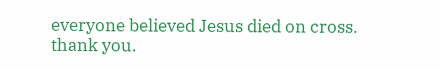everyone believed Jesus died on cross.
thank you.